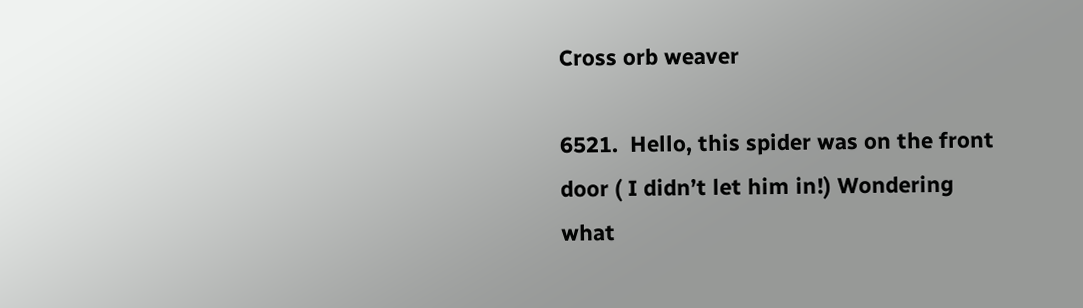Cross orb weaver

6521.  Hello, this spider was on the front door ( I didn’t let him in!) Wondering what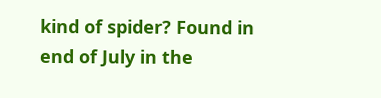kind of spider? Found in end of July in the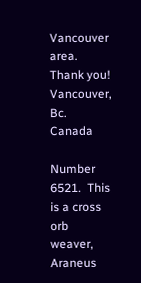Vancouver area. Thank you! Vancouver, Bc. Canada

Number 6521.  This is a cross orb weaver, Araneus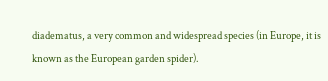diadematus, a very common and widespread species (in Europe, it is known as the European garden spider).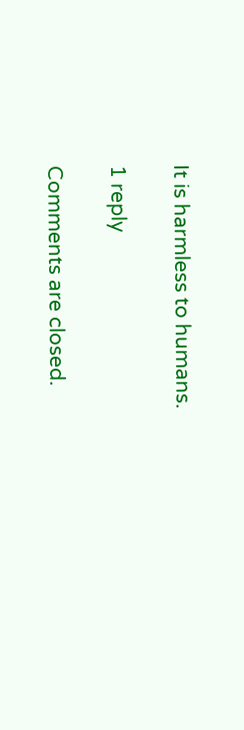It is harmless to humans.

1 reply

Comments are closed.